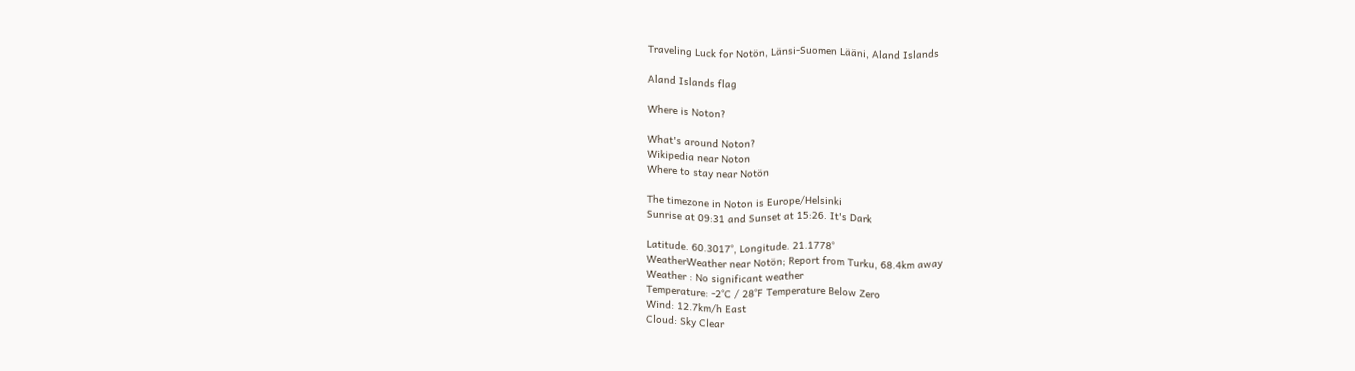Traveling Luck for Notön, Länsi-Suomen Lääni, Aland Islands

Aland Islands flag

Where is Noton?

What's around Noton?
Wikipedia near Noton
Where to stay near Notön

The timezone in Noton is Europe/Helsinki
Sunrise at 09:31 and Sunset at 15:26. It's Dark

Latitude. 60.3017°, Longitude. 21.1778°
WeatherWeather near Notön; Report from Turku, 68.4km away
Weather : No significant weather
Temperature: -2°C / 28°F Temperature Below Zero
Wind: 12.7km/h East
Cloud: Sky Clear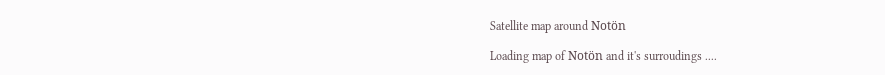Satellite map around Notön

Loading map of Notön and it's surroudings ....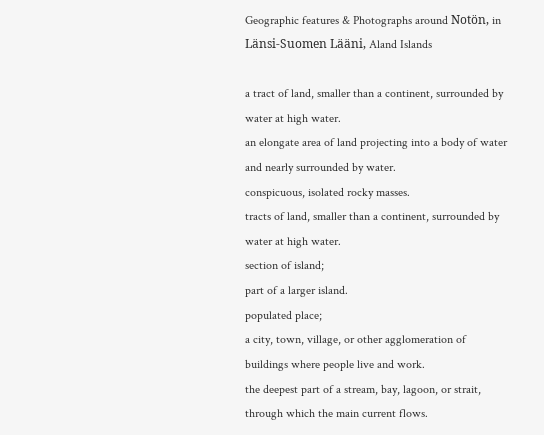Geographic features & Photographs around Notön, in Länsi-Suomen Lääni, Aland Islands

a tract of land, smaller than a continent, surrounded by water at high water.
an elongate area of land projecting into a body of water and nearly surrounded by water.
conspicuous, isolated rocky masses.
tracts of land, smaller than a continent, surrounded by water at high water.
section of island;
part of a larger island.
populated place;
a city, town, village, or other agglomeration of buildings where people live and work.
the deepest part of a stream, bay, lagoon, or strait, through which the main current flows.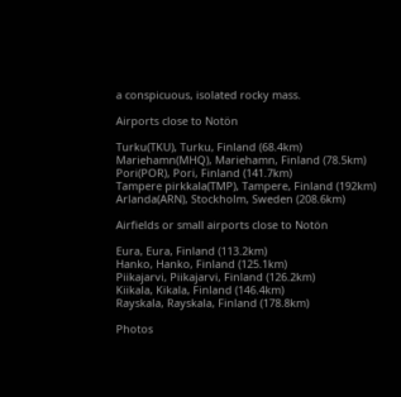a conspicuous, isolated rocky mass.

Airports close to Notön

Turku(TKU), Turku, Finland (68.4km)
Mariehamn(MHQ), Mariehamn, Finland (78.5km)
Pori(POR), Pori, Finland (141.7km)
Tampere pirkkala(TMP), Tampere, Finland (192km)
Arlanda(ARN), Stockholm, Sweden (208.6km)

Airfields or small airports close to Notön

Eura, Eura, Finland (113.2km)
Hanko, Hanko, Finland (125.1km)
Piikajarvi, Piikajarvi, Finland (126.2km)
Kiikala, Kikala, Finland (146.4km)
Rayskala, Rayskala, Finland (178.8km)

Photos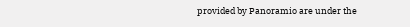provided by Panoramio are under the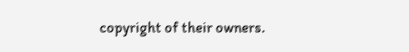copyright of their owners.